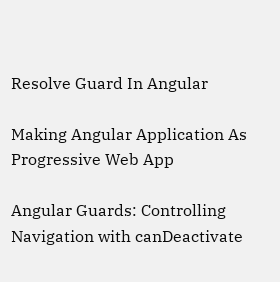Resolve Guard In Angular

Making Angular Application As Progressive Web App

Angular Guards: Controlling Navigation with canDeactivate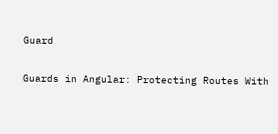Guard

Guards in Angular: Protecting Routes With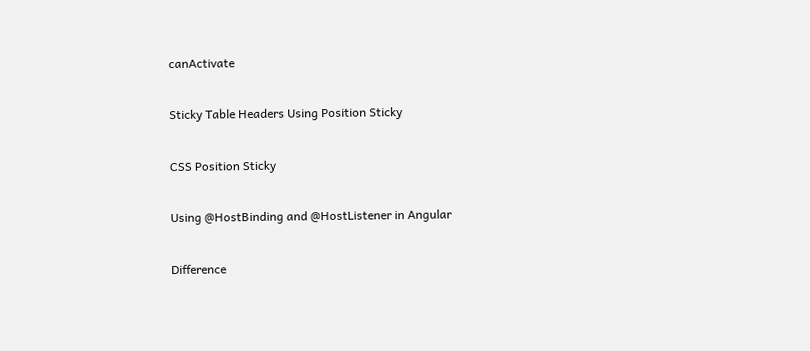canActivate

Sticky Table Headers Using Position Sticky

CSS Position Sticky

Using @HostBinding and @HostListener in Angular

Difference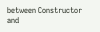between Constructor and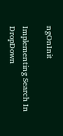ngOnInit

Implementing Search In DropDown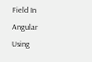Field In Angular Using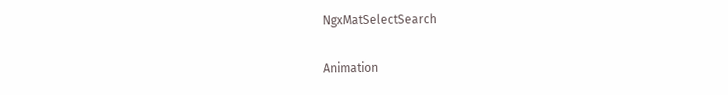NgxMatSelectSearch

Animation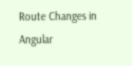Route Changes in Angular